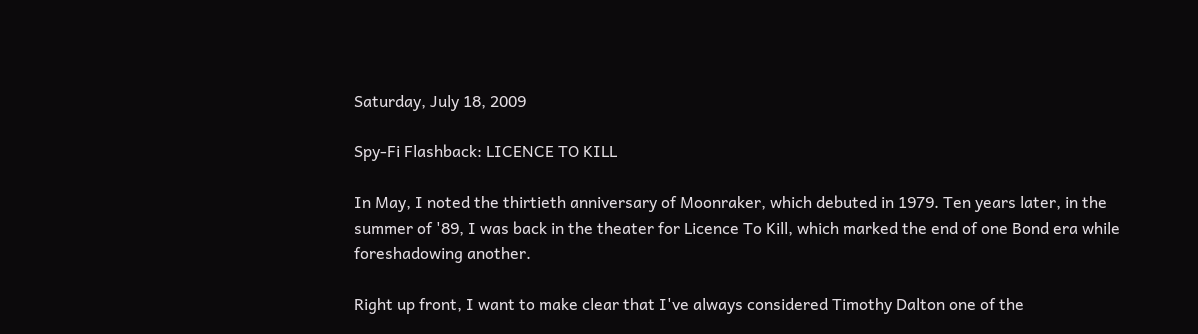Saturday, July 18, 2009

Spy-Fi Flashback: LICENCE TO KILL

In May, I noted the thirtieth anniversary of Moonraker, which debuted in 1979. Ten years later, in the summer of '89, I was back in the theater for Licence To Kill, which marked the end of one Bond era while foreshadowing another.

Right up front, I want to make clear that I've always considered Timothy Dalton one of the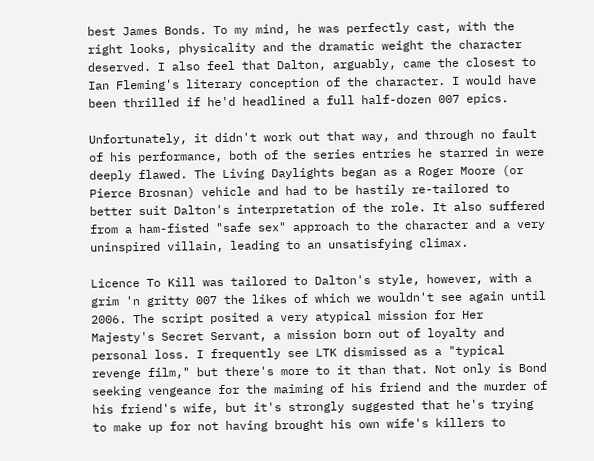best James Bonds. To my mind, he was perfectly cast, with the right looks, physicality and the dramatic weight the character deserved. I also feel that Dalton, arguably, came the closest to Ian Fleming's literary conception of the character. I would have been thrilled if he'd headlined a full half-dozen 007 epics.

Unfortunately, it didn't work out that way, and through no fault of his performance, both of the series entries he starred in were deeply flawed. The Living Daylights began as a Roger Moore (or Pierce Brosnan) vehicle and had to be hastily re-tailored to better suit Dalton's interpretation of the role. It also suffered from a ham-fisted "safe sex" approach to the character and a very uninspired villain, leading to an unsatisfying climax.

Licence To Kill was tailored to Dalton's style, however, with a grim 'n gritty 007 the likes of which we wouldn't see again until 2006. The script posited a very atypical mission for Her Majesty's Secret Servant, a mission born out of loyalty and personal loss. I frequently see LTK dismissed as a "typical revenge film," but there's more to it than that. Not only is Bond seeking vengeance for the maiming of his friend and the murder of his friend's wife, but it's strongly suggested that he's trying to make up for not having brought his own wife's killers to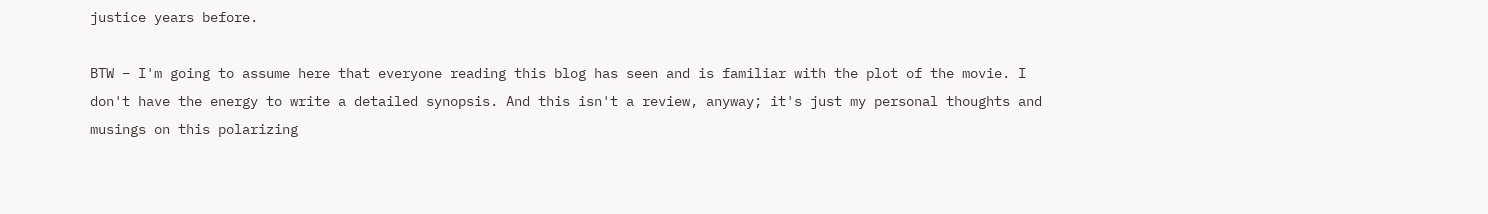justice years before.

BTW – I'm going to assume here that everyone reading this blog has seen and is familiar with the plot of the movie. I don't have the energy to write a detailed synopsis. And this isn't a review, anyway; it's just my personal thoughts and musings on this polarizing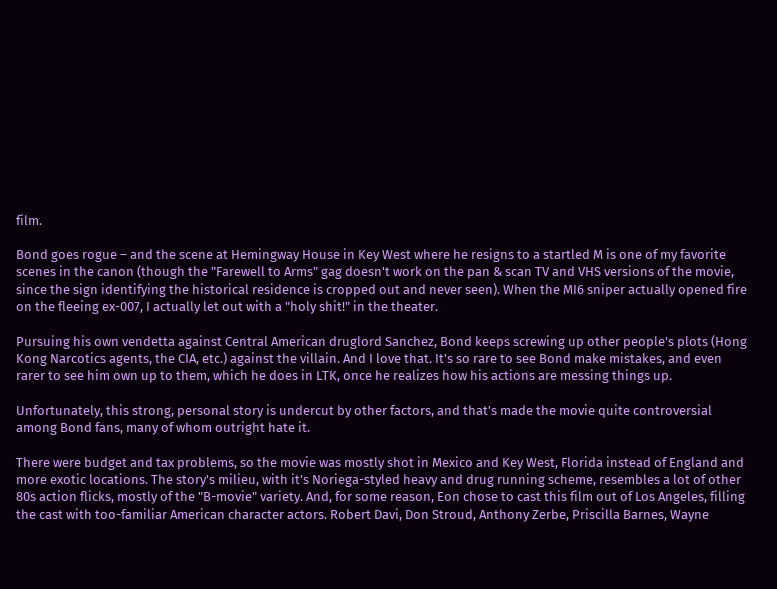film.

Bond goes rogue – and the scene at Hemingway House in Key West where he resigns to a startled M is one of my favorite scenes in the canon (though the "Farewell to Arms" gag doesn't work on the pan & scan TV and VHS versions of the movie, since the sign identifying the historical residence is cropped out and never seen). When the MI6 sniper actually opened fire on the fleeing ex-007, I actually let out with a "holy shit!" in the theater.

Pursuing his own vendetta against Central American druglord Sanchez, Bond keeps screwing up other people's plots (Hong Kong Narcotics agents, the CIA, etc.) against the villain. And I love that. It's so rare to see Bond make mistakes, and even rarer to see him own up to them, which he does in LTK, once he realizes how his actions are messing things up.

Unfortunately, this strong, personal story is undercut by other factors, and that's made the movie quite controversial among Bond fans, many of whom outright hate it.

There were budget and tax problems, so the movie was mostly shot in Mexico and Key West, Florida instead of England and more exotic locations. The story's milieu, with it's Noriega-styled heavy and drug running scheme, resembles a lot of other 80s action flicks, mostly of the "B-movie" variety. And, for some reason, Eon chose to cast this film out of Los Angeles, filling the cast with too-familiar American character actors. Robert Davi, Don Stroud, Anthony Zerbe, Priscilla Barnes, Wayne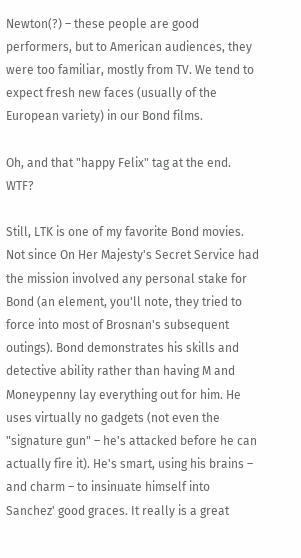Newton(?) – these people are good performers, but to American audiences, they were too familiar, mostly from TV. We tend to expect fresh new faces (usually of the European variety) in our Bond films.

Oh, and that "happy Felix" tag at the end. WTF?

Still, LTK is one of my favorite Bond movies. Not since On Her Majesty's Secret Service had the mission involved any personal stake for Bond (an element, you'll note, they tried to force into most of Brosnan's subsequent outings). Bond demonstrates his skills and detective ability rather than having M and Moneypenny lay everything out for him. He uses virtually no gadgets (not even the "signature gun" – he's attacked before he can actually fire it). He's smart, using his brains – and charm – to insinuate himself into Sanchez' good graces. It really is a great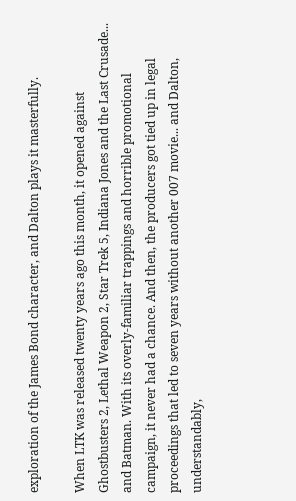exploration of the James Bond character, and Dalton plays it masterfully.

When LTK was released twenty years ago this month, it opened against Ghostbusters 2, Lethal Weapon 2, Star Trek 5, Indiana Jones and the Last Crusade... and Batman. With its overly-familiar trappings and horrible promotional campaign, it never had a chance. And then, the producers got tied up in legal proceedings that led to seven years without another 007 movie... and Dalton, understandably,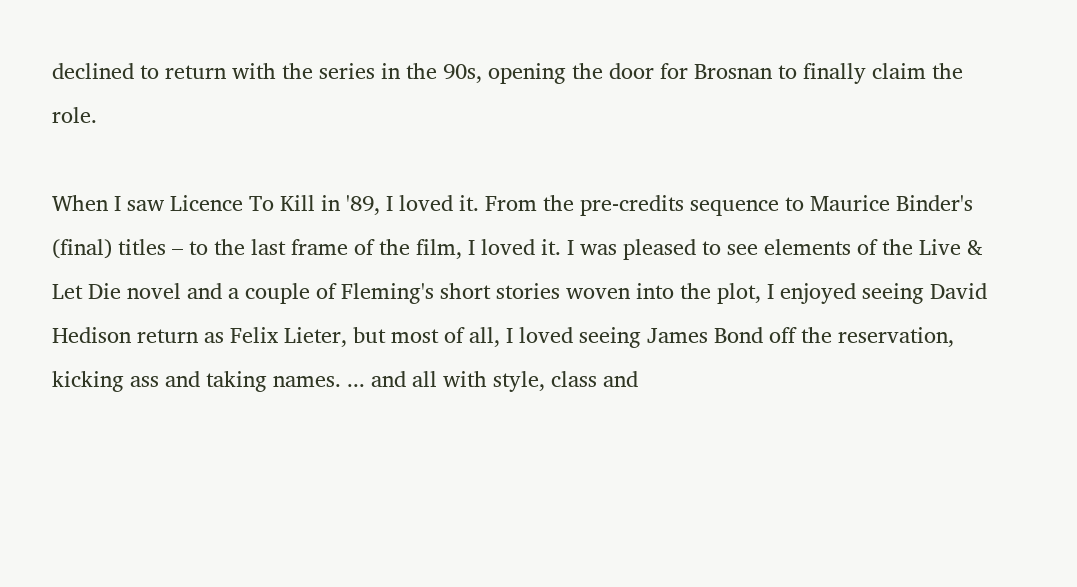declined to return with the series in the 90s, opening the door for Brosnan to finally claim the role.

When I saw Licence To Kill in '89, I loved it. From the pre-credits sequence to Maurice Binder's (final) titles – to the last frame of the film, I loved it. I was pleased to see elements of the Live & Let Die novel and a couple of Fleming's short stories woven into the plot, I enjoyed seeing David Hedison return as Felix Lieter, but most of all, I loved seeing James Bond off the reservation, kicking ass and taking names. ... and all with style, class and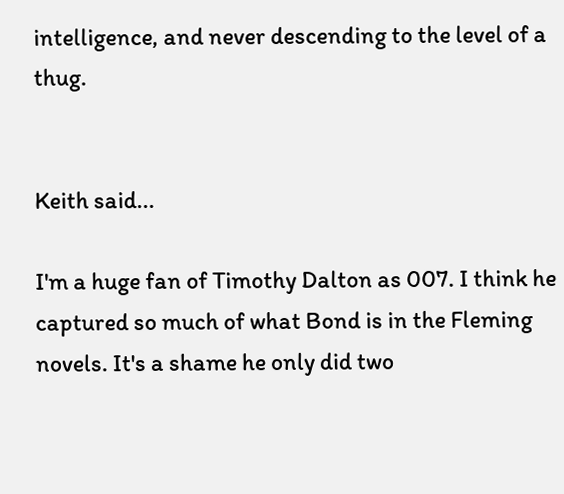intelligence, and never descending to the level of a thug.


Keith said...

I'm a huge fan of Timothy Dalton as 007. I think he captured so much of what Bond is in the Fleming novels. It's a shame he only did two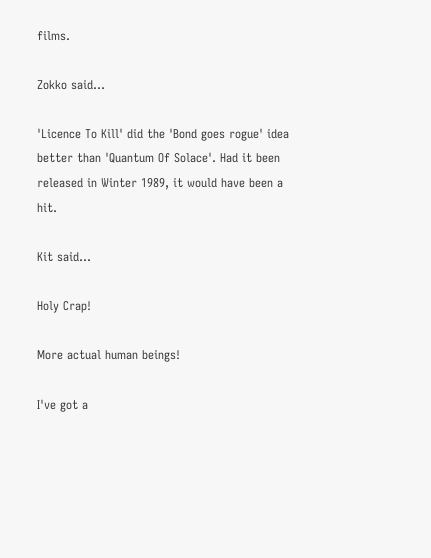films.

Zokko said...

'Licence To Kill' did the 'Bond goes rogue' idea better than 'Quantum Of Solace'. Had it been released in Winter 1989, it would have been a hit.

Kit said...

Holy Crap!

More actual human beings!

I've got a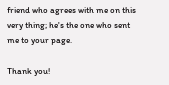friend who agrees with me on this very thing; he's the one who sent me to your page.

Thank you!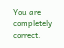You are completely correct.